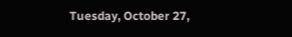Tuesday, October 27,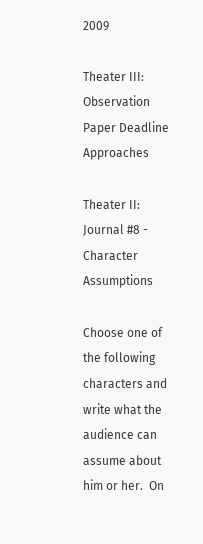2009

Theater III: Observation Paper Deadline Approaches

Theater II: Journal #8 - Character Assumptions

Choose one of the following characters and write what the audience can assume about him or her.  On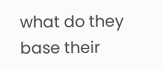what do they base their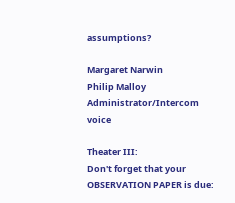assumptions?

Margaret Narwin
Philip Malloy
Administrator/Intercom voice

Theater III:
Don't forget that your OBSERVATION PAPER is due: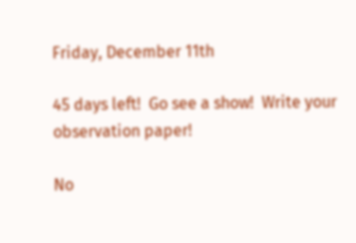Friday, December 11th

45 days left!  Go see a show!  Write your observation paper!

No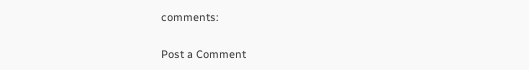comments:

Post a Comment